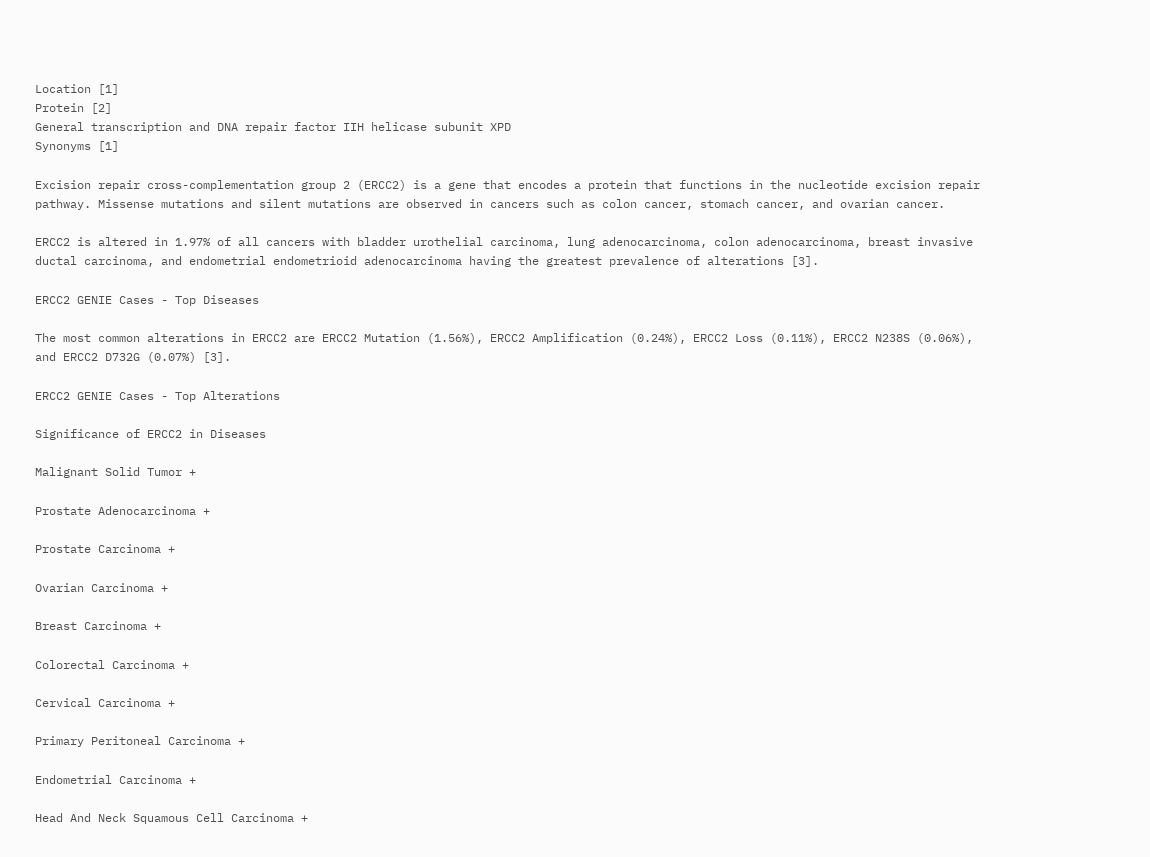Location [1]
Protein [2]
General transcription and DNA repair factor IIH helicase subunit XPD
Synonyms [1]

Excision repair cross-complementation group 2 (ERCC2) is a gene that encodes a protein that functions in the nucleotide excision repair pathway. Missense mutations and silent mutations are observed in cancers such as colon cancer, stomach cancer, and ovarian cancer.

ERCC2 is altered in 1.97% of all cancers with bladder urothelial carcinoma, lung adenocarcinoma, colon adenocarcinoma, breast invasive ductal carcinoma, and endometrial endometrioid adenocarcinoma having the greatest prevalence of alterations [3].

ERCC2 GENIE Cases - Top Diseases

The most common alterations in ERCC2 are ERCC2 Mutation (1.56%), ERCC2 Amplification (0.24%), ERCC2 Loss (0.11%), ERCC2 N238S (0.06%), and ERCC2 D732G (0.07%) [3].

ERCC2 GENIE Cases - Top Alterations

Significance of ERCC2 in Diseases

Malignant Solid Tumor +

Prostate Adenocarcinoma +

Prostate Carcinoma +

Ovarian Carcinoma +

Breast Carcinoma +

Colorectal Carcinoma +

Cervical Carcinoma +

Primary Peritoneal Carcinoma +

Endometrial Carcinoma +

Head And Neck Squamous Cell Carcinoma +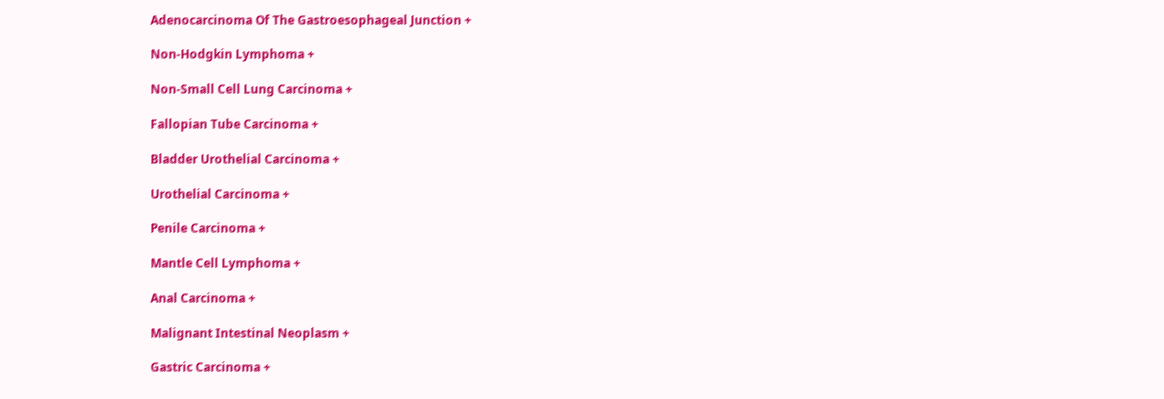Adenocarcinoma Of The Gastroesophageal Junction +

Non-Hodgkin Lymphoma +

Non-Small Cell Lung Carcinoma +

Fallopian Tube Carcinoma +

Bladder Urothelial Carcinoma +

Urothelial Carcinoma +

Penile Carcinoma +

Mantle Cell Lymphoma +

Anal Carcinoma +

Malignant Intestinal Neoplasm +

Gastric Carcinoma +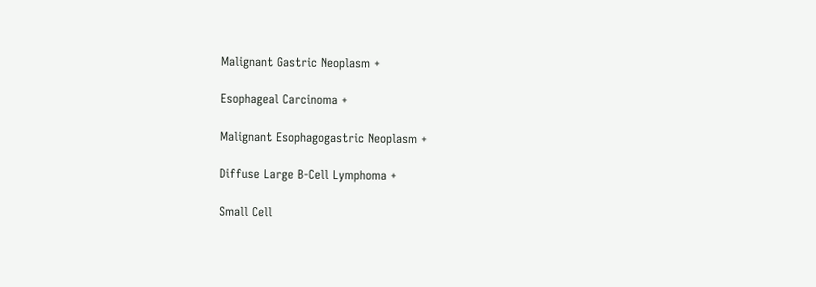Malignant Gastric Neoplasm +

Esophageal Carcinoma +

Malignant Esophagogastric Neoplasm +

Diffuse Large B-Cell Lymphoma +

Small Cell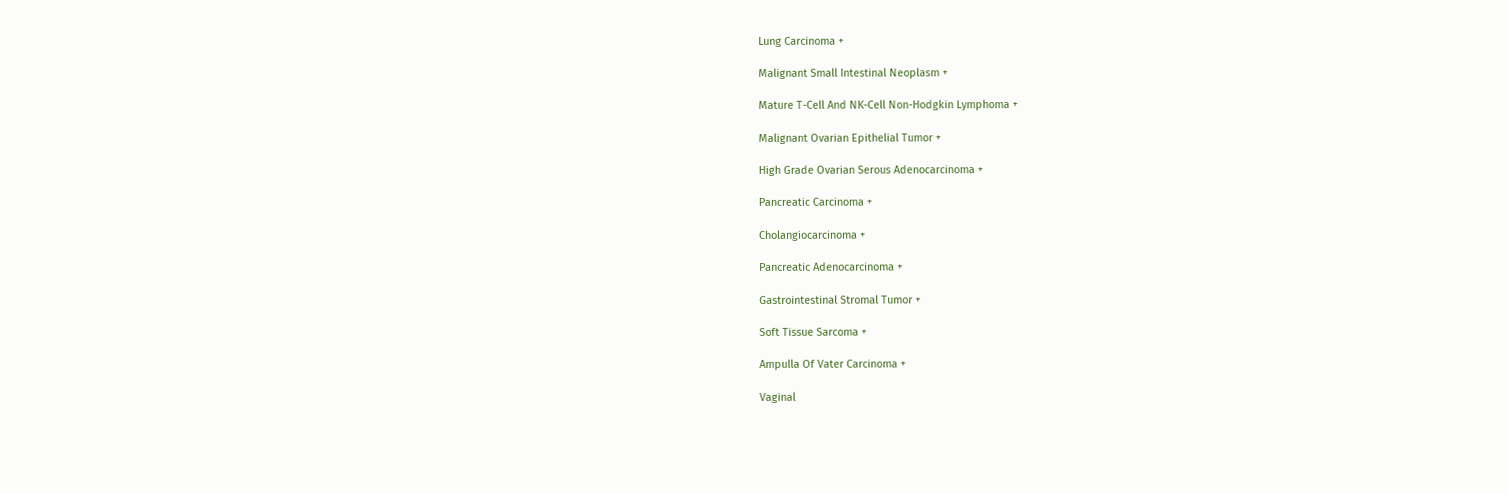Lung Carcinoma +

Malignant Small Intestinal Neoplasm +

Mature T-Cell And NK-Cell Non-Hodgkin Lymphoma +

Malignant Ovarian Epithelial Tumor +

High Grade Ovarian Serous Adenocarcinoma +

Pancreatic Carcinoma +

Cholangiocarcinoma +

Pancreatic Adenocarcinoma +

Gastrointestinal Stromal Tumor +

Soft Tissue Sarcoma +

Ampulla Of Vater Carcinoma +

Vaginal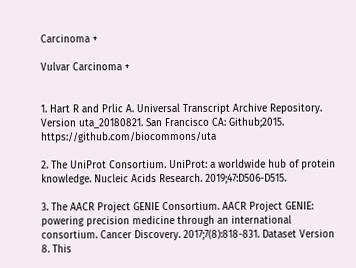Carcinoma +

Vulvar Carcinoma +


1. Hart R and Prlic A. Universal Transcript Archive Repository. Version uta_20180821. San Francisco CA: Github;2015. https://github.com/biocommons/uta

2. The UniProt Consortium. UniProt: a worldwide hub of protein knowledge. Nucleic Acids Research. 2019;47:D506-D515.

3. The AACR Project GENIE Consortium. AACR Project GENIE: powering precision medicine through an international consortium. Cancer Discovery. 2017;7(8):818-831. Dataset Version 8. This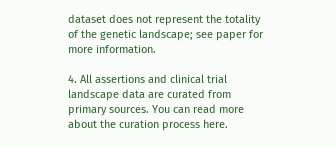dataset does not represent the totality of the genetic landscape; see paper for more information.

4. All assertions and clinical trial landscape data are curated from primary sources. You can read more about the curation process here.